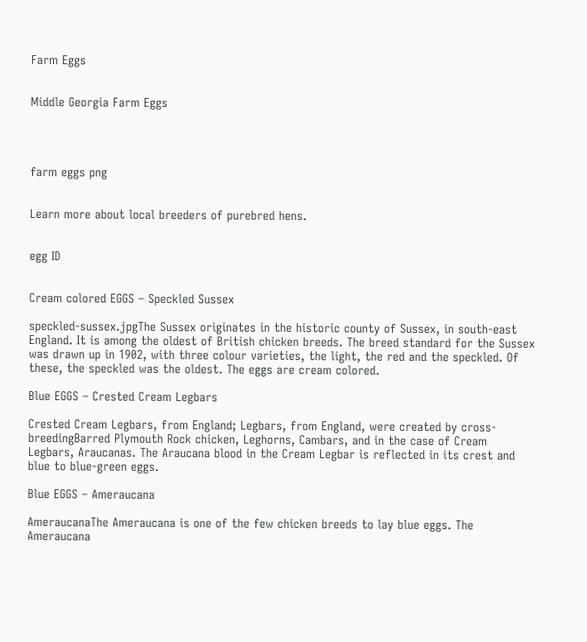Farm Eggs


Middle Georgia Farm Eggs




farm eggs png


Learn more about local breeders of purebred hens.


egg ID


Cream colored EGGS – Speckled Sussex

speckled-sussex.jpgThe Sussex originates in the historic county of Sussex, in south-east England. It is among the oldest of British chicken breeds. The breed standard for the Sussex was drawn up in 1902, with three colour varieties, the light, the red and the speckled. Of these, the speckled was the oldest. The eggs are cream colored.

Blue EGGS – Crested Cream Legbars

Crested Cream Legbars, from England; Legbars, from England, were created by cross-breedingBarred Plymouth Rock chicken, Leghorns, Cambars, and in the case of Cream Legbars, Araucanas. The Araucana blood in the Cream Legbar is reflected in its crest and blue to blue-green eggs.

Blue EGGS – Ameraucana

AmeraucanaThe Ameraucana is one of the few chicken breeds to lay blue eggs. The Ameraucana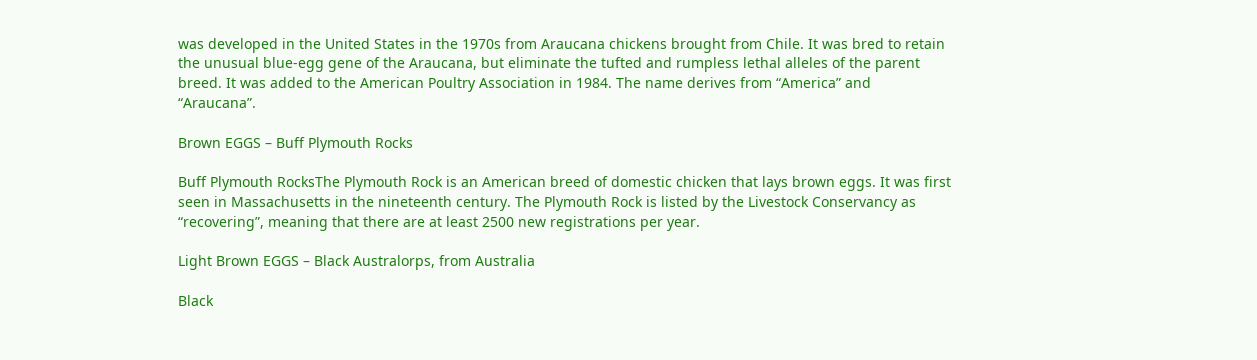was developed in the United States in the 1970s from Araucana chickens brought from Chile. It was bred to retain the unusual blue-egg gene of the Araucana, but eliminate the tufted and rumpless lethal alleles of the parent breed. It was added to the American Poultry Association in 1984. The name derives from “America” and “Araucana”.

Brown EGGS – Buff Plymouth Rocks

Buff Plymouth RocksThe Plymouth Rock is an American breed of domestic chicken that lays brown eggs. It was first seen in Massachusetts in the nineteenth century. The Plymouth Rock is listed by the Livestock Conservancy as “recovering”, meaning that there are at least 2500 new registrations per year.

Light Brown EGGS – Black Australorps, from Australia

Black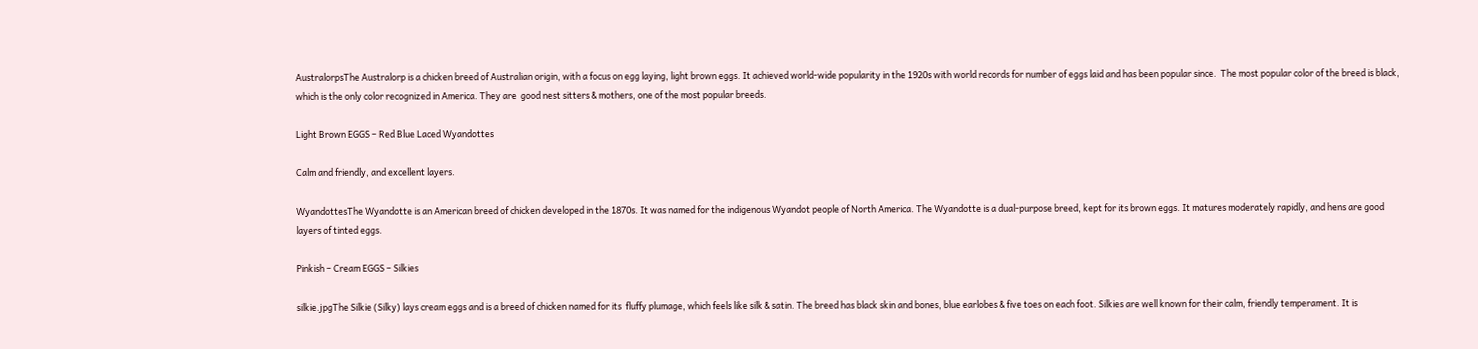AustralorpsThe Australorp is a chicken breed of Australian origin, with a focus on egg laying, light brown eggs. It achieved world-wide popularity in the 1920s with world records for number of eggs laid and has been popular since.  The most popular color of the breed is black, which is the only color recognized in America. They are  good nest sitters & mothers, one of the most popular breeds.

Light Brown EGGS – Red Blue Laced Wyandottes

Calm and friendly, and excellent layers.

WyandottesThe Wyandotte is an American breed of chicken developed in the 1870s. It was named for the indigenous Wyandot people of North America. The Wyandotte is a dual-purpose breed, kept for its brown eggs. It matures moderately rapidly, and hens are good layers of tinted eggs.

Pinkish – Cream EGGS – Silkies

silkie.jpgThe Silkie (Silky) lays cream eggs and is a breed of chicken named for its  fluffy plumage, which feels like silk & satin. The breed has black skin and bones, blue earlobes & five toes on each foot. Silkies are well known for their calm, friendly temperament. It is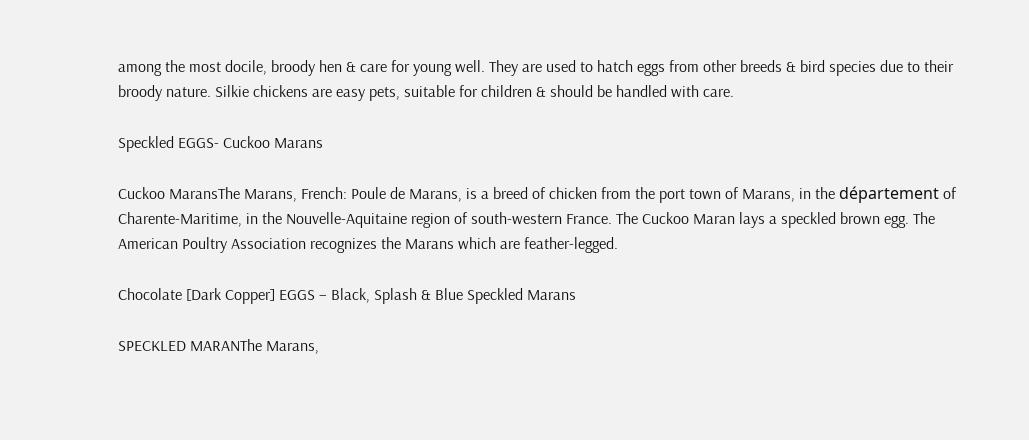among the most docile, broody hen & care for young well. They are used to hatch eggs from other breeds & bird species due to their broody nature. Silkie chickens are easy pets, suitable for children & should be handled with care.

Speckled EGGS- Cuckoo Marans

Cuckoo MaransThe Marans, French: Poule de Marans, is a breed of chicken from the port town of Marans, in the département of Charente-Maritime, in the Nouvelle-Aquitaine region of south-western France. The Cuckoo Maran lays a speckled brown egg. The American Poultry Association recognizes the Marans which are feather-legged.

Chocolate [Dark Copper] EGGS – Black, Splash & Blue Speckled Marans

SPECKLED MARANThe Marans,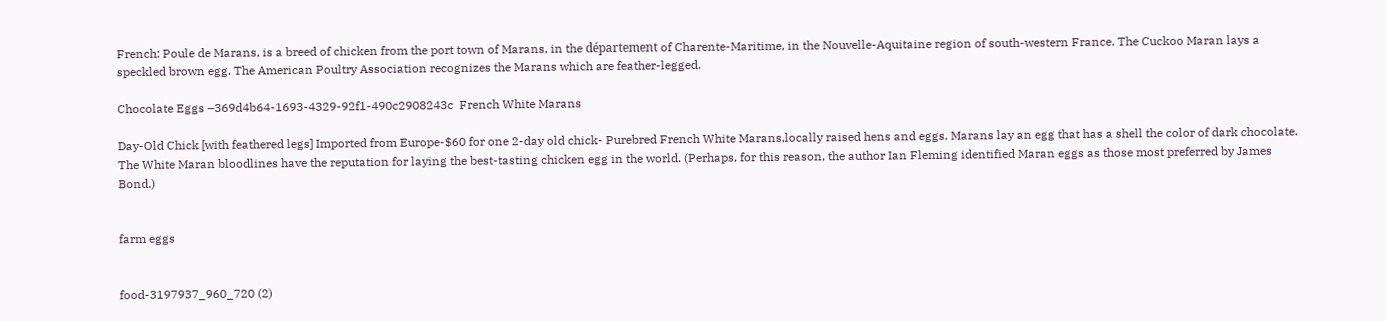French: Poule de Marans, is a breed of chicken from the port town of Marans, in the département of Charente-Maritime, in the Nouvelle-Aquitaine region of south-western France. The Cuckoo Maran lays a speckled brown egg. The American Poultry Association recognizes the Marans which are feather-legged.

Chocolate Eggs –369d4b64-1693-4329-92f1-490c2908243c  French White Marans

Day-Old Chick [with feathered legs] Imported from Europe-$60 for one 2-day old chick- Purebred French White Marans,locally raised hens and eggs. Marans lay an egg that has a shell the color of dark chocolate. The White Maran bloodlines have the reputation for laying the best-tasting chicken egg in the world. (Perhaps, for this reason, the author Ian Fleming identified Maran eggs as those most preferred by James Bond.)


farm eggs


food-3197937_960_720 (2)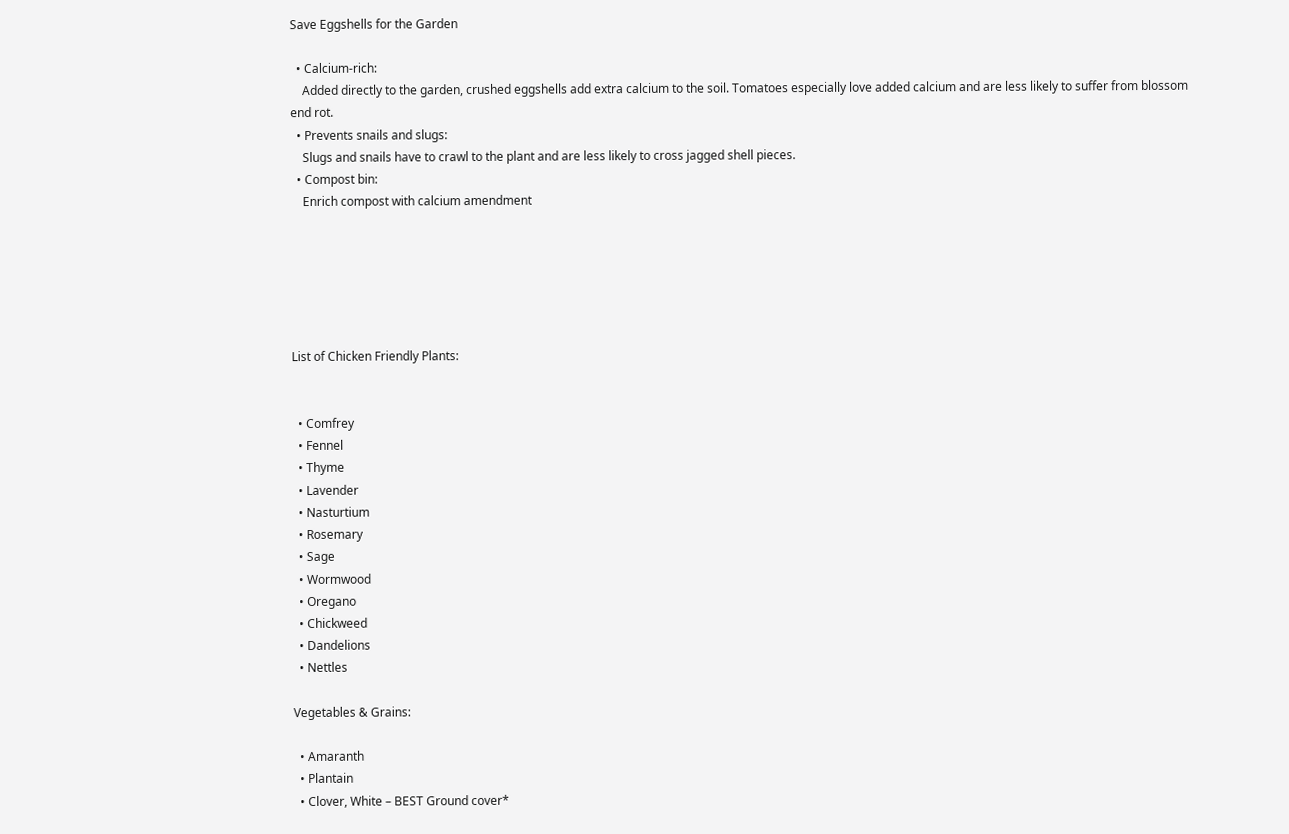Save Eggshells for the Garden

  • Calcium-rich:
    Added directly to the garden, crushed eggshells add extra calcium to the soil. Tomatoes especially love added calcium and are less likely to suffer from blossom end rot.
  • Prevents snails and slugs:
    Slugs and snails have to crawl to the plant and are less likely to cross jagged shell pieces.
  • Compost bin:
    Enrich compost with calcium amendment






List of Chicken Friendly Plants:


  • Comfrey
  • Fennel
  • Thyme
  • Lavender
  • Nasturtium
  • Rosemary
  • Sage
  • Wormwood
  • Oregano
  • Chickweed
  • Dandelions
  • Nettles

Vegetables & Grains:

  • Amaranth
  • Plantain
  • Clover, White – BEST Ground cover*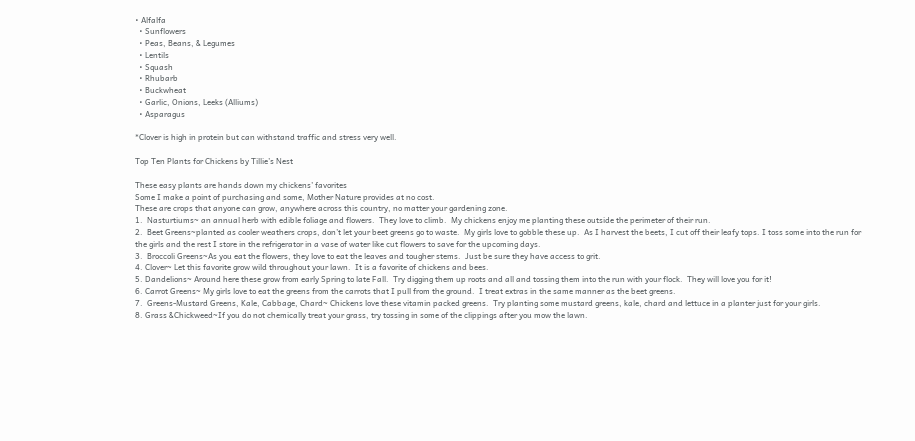• Alfalfa
  • Sunflowers
  • Peas, Beans, & Legumes
  • Lentils
  • Squash
  • Rhubarb
  • Buckwheat
  • Garlic, Onions, Leeks (Alliums)
  • Asparagus

*Clover is high in protein but can withstand traffic and stress very well.

Top Ten Plants for Chickens by Tillie’s Nest

These easy plants are hands down my chickens’ favorites
Some I make a point of purchasing and some, Mother Nature provides at no cost.
These are crops that anyone can grow, anywhere across this country, no matter your gardening zone.
1.  Nasturtiums~ an annual herb with edible foliage and flowers.  They love to climb.  My chickens enjoy me planting these outside the perimeter of their run.
2.  Beet Greens~planted as cooler weathers crops, don’t let your beet greens go to waste.  My girls love to gobble these up.  As I harvest the beets, I cut off their leafy tops. I toss some into the run for the girls and the rest I store in the refrigerator in a vase of water like cut flowers to save for the upcoming days.
3.  Broccoli Greens~As you eat the flowers, they love to eat the leaves and tougher stems.  Just be sure they have access to grit.
4. Clover~ Let this favorite grow wild throughout your lawn.  It is a favorite of chickens and bees.
5. Dandelions~ Around here these grow from early Spring to late Fall.  Try digging them up roots and all and tossing them into the run with your flock.  They will love you for it!
6. Carrot Greens~ My girls love to eat the greens from the carrots that I pull from the ground.  I treat extras in the same manner as the beet greens.
7.  Greens-Mustard Greens, Kale, Cabbage, Chard~ Chickens love these vitamin packed greens.  Try planting some mustard greens, kale, chard and lettuce in a planter just for your girls.
8. Grass &Chickweed~If you do not chemically treat your grass, try tossing in some of the clippings after you mow the lawn.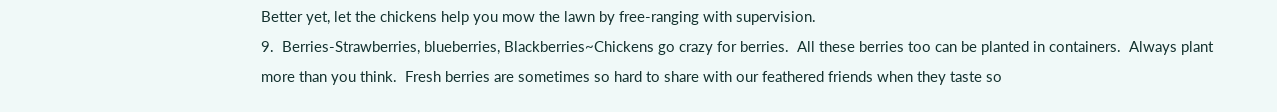Better yet, let the chickens help you mow the lawn by free-ranging with supervision.
9.  Berries-Strawberries, blueberries, Blackberries~Chickens go crazy for berries.  All these berries too can be planted in containers.  Always plant more than you think.  Fresh berries are sometimes so hard to share with our feathered friends when they taste so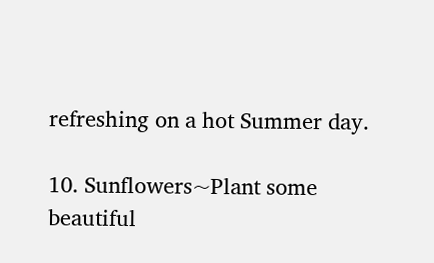refreshing on a hot Summer day.

10. Sunflowers~Plant some beautiful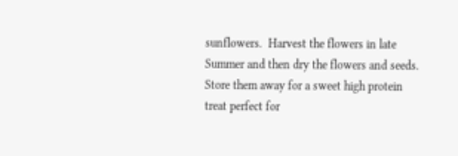sunflowers.  Harvest the flowers in late Summer and then dry the flowers and seeds.  Store them away for a sweet high protein treat perfect for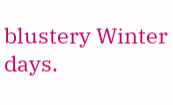blustery Winter days.